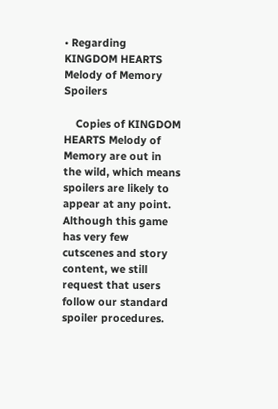• Regarding KINGDOM HEARTS Melody of Memory Spoilers

    Copies of KINGDOM HEARTS Melody of Memory are out in the wild, which means spoilers are likely to appear at any point. Although this game has very few cutscenes and story content, we still request that users follow our standard spoiler procedures.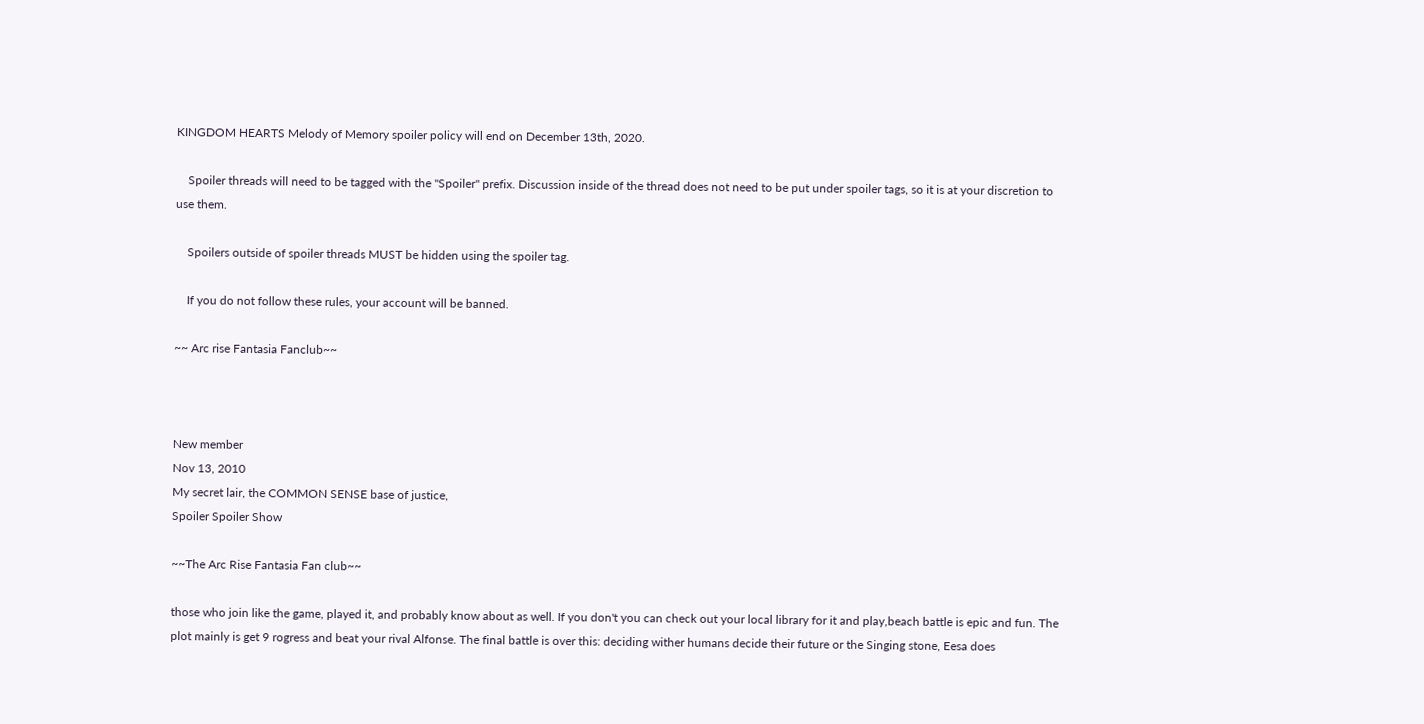KINGDOM HEARTS Melody of Memory spoiler policy will end on December 13th, 2020.

    Spoiler threads will need to be tagged with the "Spoiler" prefix. Discussion inside of the thread does not need to be put under spoiler tags, so it is at your discretion to use them.

    Spoilers outside of spoiler threads MUST be hidden using the spoiler tag.

    If you do not follow these rules, your account will be banned.

~~ Arc rise Fantasia Fanclub~~



New member
Nov 13, 2010
My secret lair, the COMMON SENSE base of justice,
Spoiler Spoiler Show

~~The Arc Rise Fantasia Fan club~~

those who join like the game, played it, and probably know about as well. If you don't you can check out your local library for it and play,beach battle is epic and fun. The plot mainly is get 9 rogress and beat your rival Alfonse. The final battle is over this: deciding wither humans decide their future or the Singing stone, Eesa does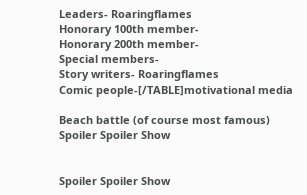Leaders- Roaringflames
Honorary 100th member-
Honorary 200th member-
Special members-
Story writers- Roaringflames
Comic people-[/TABLE]motivational media

Beach battle (of course most famous)
Spoiler Spoiler Show


Spoiler Spoiler Show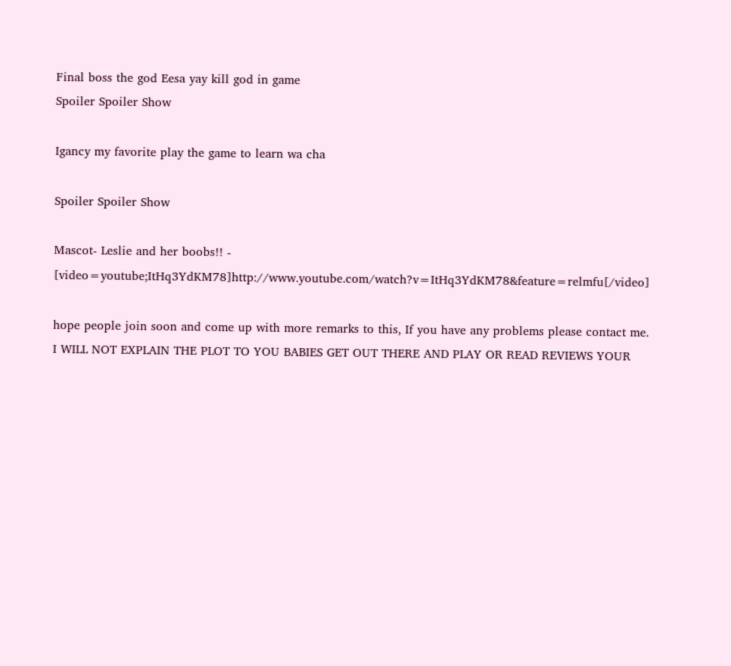Final boss the god Eesa yay kill god in game
Spoiler Spoiler Show

Igancy my favorite play the game to learn wa cha

Spoiler Spoiler Show

Mascot- Leslie and her boobs!! - [video=youtube;ItHq3YdKM78]http://www.youtube.com/watch?v=ItHq3YdKM78&feature=relmfu[/video]

hope people join soon and come up with more remarks to this, If you have any problems please contact me. I WILL NOT EXPLAIN THE PLOT TO YOU BABIES GET OUT THERE AND PLAY OR READ REVIEWS YOUR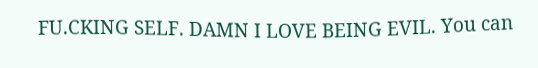FU.CKING SELF. DAMN I LOVE BEING EVIL. You can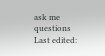ask me questions
Last edited: